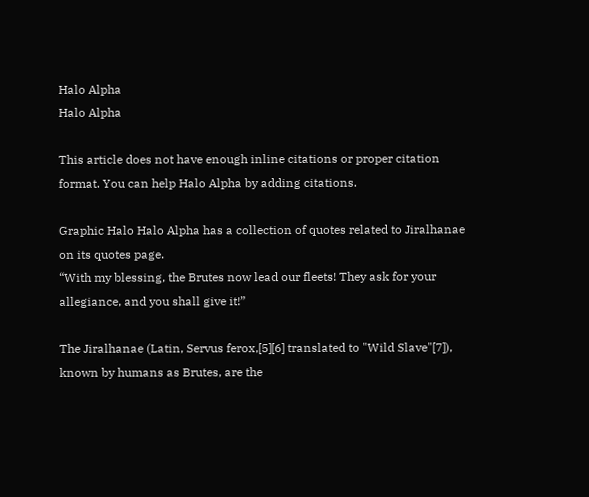Halo Alpha
Halo Alpha

This article does not have enough inline citations or proper citation format. You can help Halo Alpha by adding citations.

Graphic Halo Halo Alpha has a collection of quotes related to Jiralhanae on its quotes page.
“With my blessing, the Brutes now lead our fleets! They ask for your allegiance, and you shall give it!”

The Jiralhanae (Latin, Servus ferox,[5][6] translated to "Wild Slave"[7]), known by humans as Brutes, are the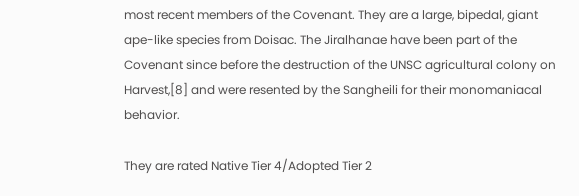most recent members of the Covenant. They are a large, bipedal, giant ape-like species from Doisac. The Jiralhanae have been part of the Covenant since before the destruction of the UNSC agricultural colony on Harvest,[8] and were resented by the Sangheili for their monomaniacal behavior.

They are rated Native Tier 4/Adopted Tier 2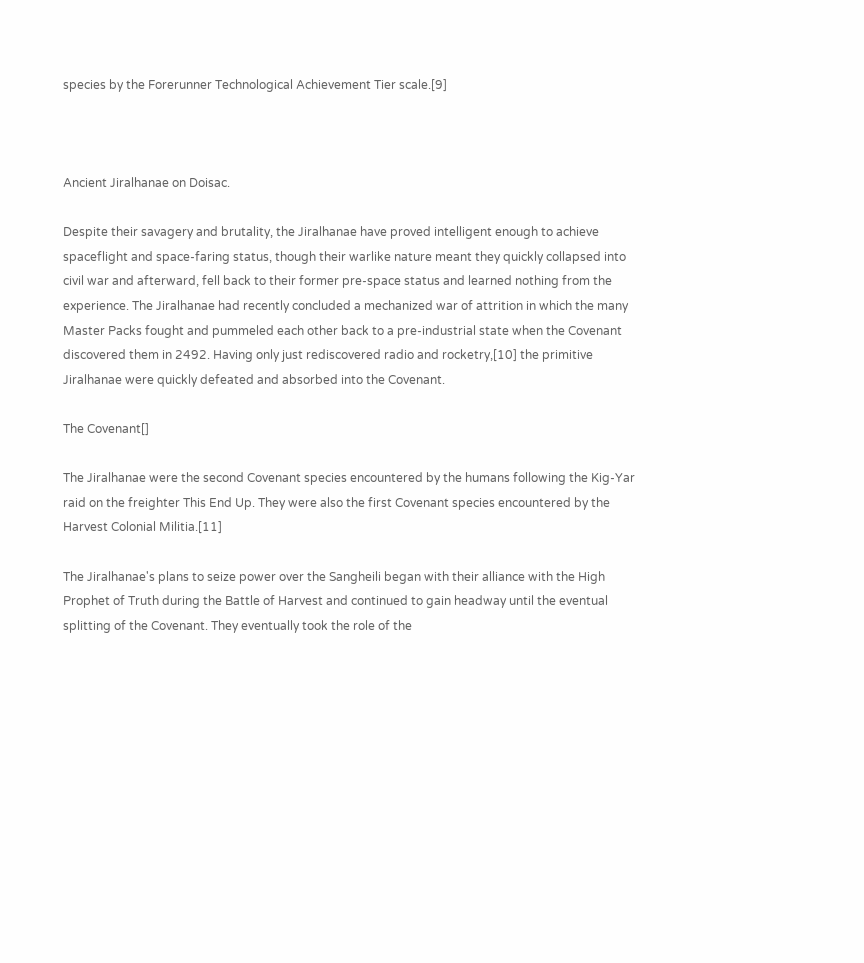species by the Forerunner Technological Achievement Tier scale.[9]



Ancient Jiralhanae on Doisac.

Despite their savagery and brutality, the Jiralhanae have proved intelligent enough to achieve spaceflight and space-faring status, though their warlike nature meant they quickly collapsed into civil war and afterward, fell back to their former pre-space status and learned nothing from the experience. The Jiralhanae had recently concluded a mechanized war of attrition in which the many Master Packs fought and pummeled each other back to a pre-industrial state when the Covenant discovered them in 2492. Having only just rediscovered radio and rocketry,[10] the primitive Jiralhanae were quickly defeated and absorbed into the Covenant.

The Covenant[]

The Jiralhanae were the second Covenant species encountered by the humans following the Kig-Yar raid on the freighter This End Up. They were also the first Covenant species encountered by the Harvest Colonial Militia.[11]

The Jiralhanae's plans to seize power over the Sangheili began with their alliance with the High Prophet of Truth during the Battle of Harvest and continued to gain headway until the eventual splitting of the Covenant. They eventually took the role of the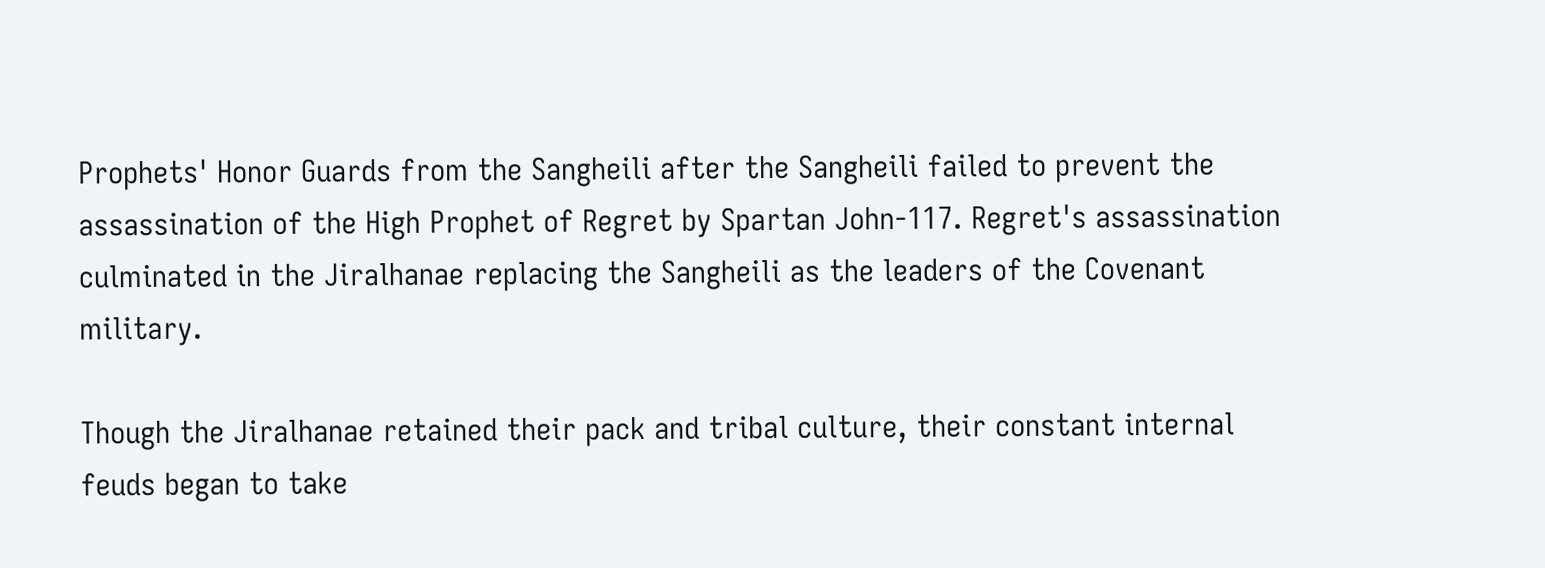Prophets' Honor Guards from the Sangheili after the Sangheili failed to prevent the assassination of the High Prophet of Regret by Spartan John-117. Regret's assassination culminated in the Jiralhanae replacing the Sangheili as the leaders of the Covenant military.

Though the Jiralhanae retained their pack and tribal culture, their constant internal feuds began to take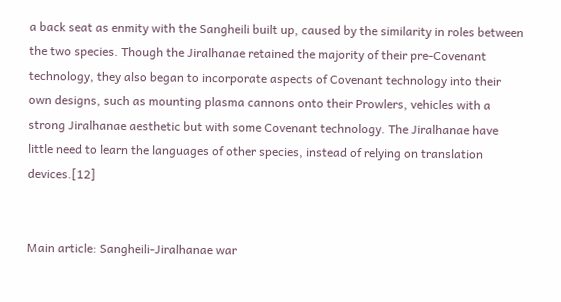a back seat as enmity with the Sangheili built up, caused by the similarity in roles between the two species. Though the Jiralhanae retained the majority of their pre-Covenant technology, they also began to incorporate aspects of Covenant technology into their own designs, such as mounting plasma cannons onto their Prowlers, vehicles with a strong Jiralhanae aesthetic but with some Covenant technology. The Jiralhanae have little need to learn the languages of other species, instead of relying on translation devices.[12]


Main article: Sangheili-Jiralhanae war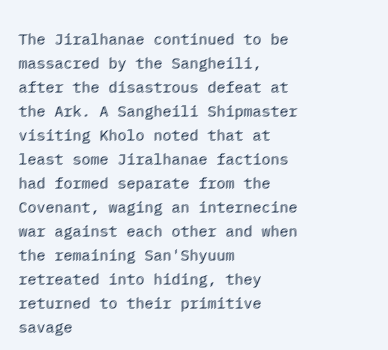The Jiralhanae continued to be massacred by the Sangheili, after the disastrous defeat at the Ark. A Sangheili Shipmaster visiting Kholo noted that at least some Jiralhanae factions had formed separate from the Covenant, waging an internecine war against each other and when the remaining San'Shyuum retreated into hiding, they returned to their primitive savage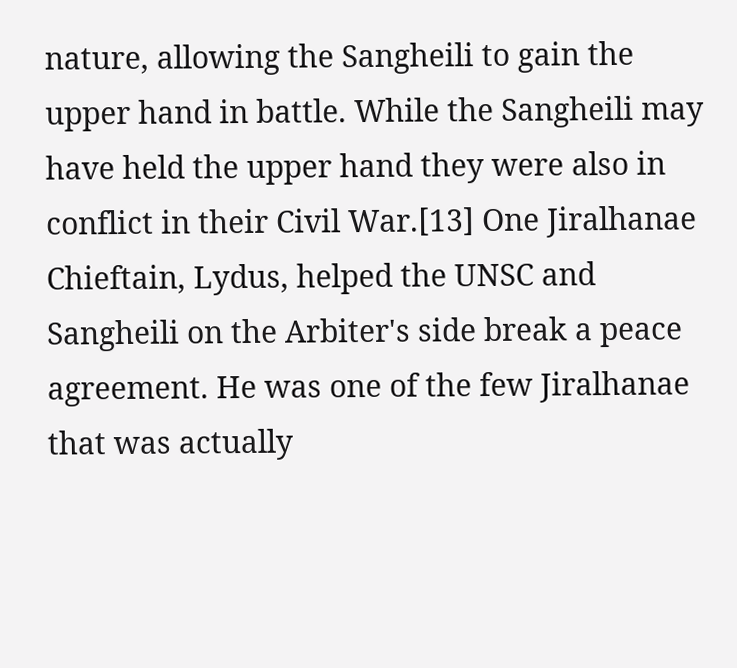nature, allowing the Sangheili to gain the upper hand in battle. While the Sangheili may have held the upper hand they were also in conflict in their Civil War.[13] One Jiralhanae Chieftain, Lydus, helped the UNSC and Sangheili on the Arbiter's side break a peace agreement. He was one of the few Jiralhanae that was actually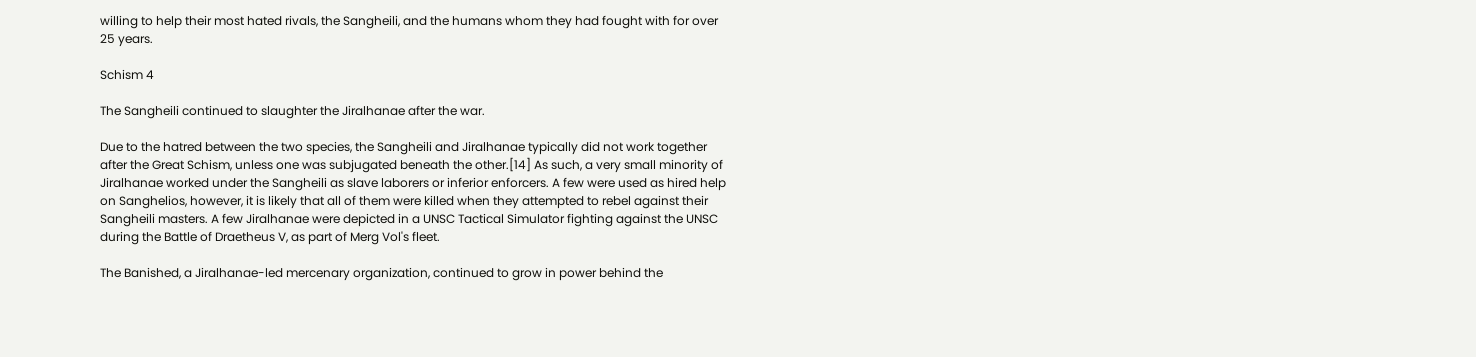willing to help their most hated rivals, the Sangheili, and the humans whom they had fought with for over 25 years.

Schism 4

The Sangheili continued to slaughter the Jiralhanae after the war.

Due to the hatred between the two species, the Sangheili and Jiralhanae typically did not work together after the Great Schism, unless one was subjugated beneath the other.[14] As such, a very small minority of Jiralhanae worked under the Sangheili as slave laborers or inferior enforcers. A few were used as hired help on Sanghelios, however, it is likely that all of them were killed when they attempted to rebel against their Sangheili masters. A few Jiralhanae were depicted in a UNSC Tactical Simulator fighting against the UNSC during the Battle of Draetheus V, as part of Merg Vol's fleet.

The Banished, a Jiralhanae-led mercenary organization, continued to grow in power behind the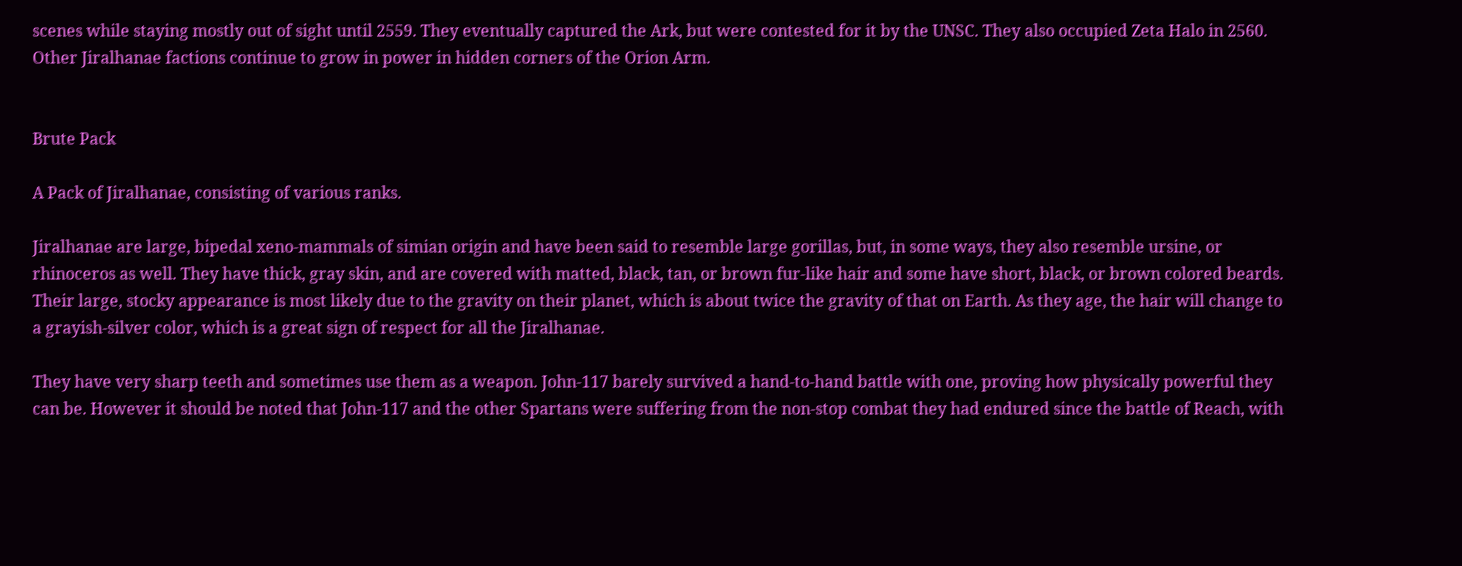scenes while staying mostly out of sight until 2559. They eventually captured the Ark, but were contested for it by the UNSC. They also occupied Zeta Halo in 2560. Other Jiralhanae factions continue to grow in power in hidden corners of the Orion Arm.


Brute Pack

A Pack of Jiralhanae, consisting of various ranks.

Jiralhanae are large, bipedal xeno-mammals of simian origin and have been said to resemble large gorillas, but, in some ways, they also resemble ursine, or rhinoceros as well. They have thick, gray skin, and are covered with matted, black, tan, or brown fur-like hair and some have short, black, or brown colored beards. Their large, stocky appearance is most likely due to the gravity on their planet, which is about twice the gravity of that on Earth. As they age, the hair will change to a grayish-silver color, which is a great sign of respect for all the Jiralhanae.

They have very sharp teeth and sometimes use them as a weapon. John-117 barely survived a hand-to-hand battle with one, proving how physically powerful they can be. However it should be noted that John-117 and the other Spartans were suffering from the non-stop combat they had endured since the battle of Reach, with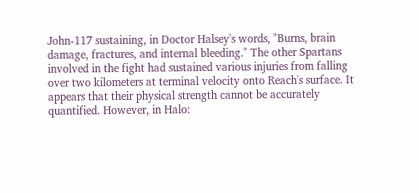John-117 sustaining, in Doctor Halsey's words, "Burns, brain damage, fractures, and internal bleeding." The other Spartans involved in the fight had sustained various injuries from falling over two kilometers at terminal velocity onto Reach's surface. It appears that their physical strength cannot be accurately quantified. However, in Halo: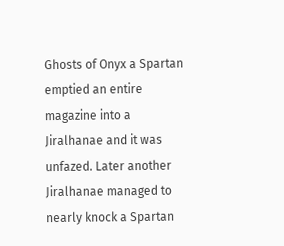Ghosts of Onyx a Spartan emptied an entire magazine into a Jiralhanae and it was unfazed. Later another Jiralhanae managed to nearly knock a Spartan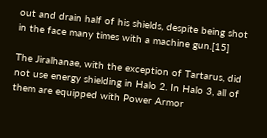out and drain half of his shields, despite being shot in the face many times with a machine gun.[15]

The Jiralhanae, with the exception of Tartarus, did not use energy shielding in Halo 2. In Halo 3, all of them are equipped with Power Armor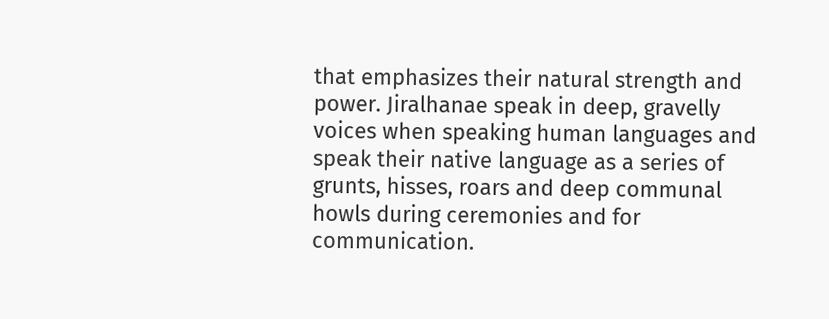that emphasizes their natural strength and power. Jiralhanae speak in deep, gravelly voices when speaking human languages and speak their native language as a series of grunts, hisses, roars and deep communal howls during ceremonies and for communication.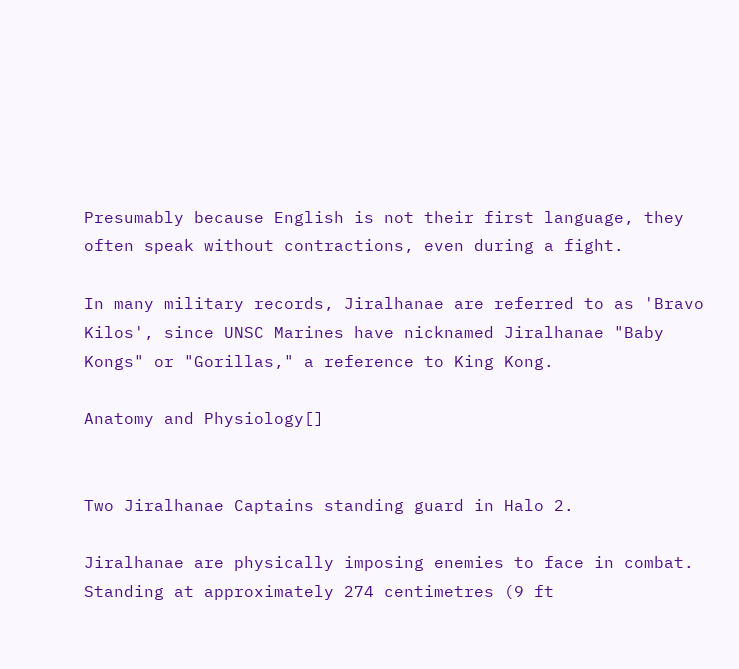Presumably because English is not their first language, they often speak without contractions, even during a fight.

In many military records, Jiralhanae are referred to as 'Bravo Kilos', since UNSC Marines have nicknamed Jiralhanae "Baby Kongs" or "Gorillas," a reference to King Kong.

Anatomy and Physiology[]


Two Jiralhanae Captains standing guard in Halo 2.

Jiralhanae are physically imposing enemies to face in combat. Standing at approximately 274 centimetres (9 ft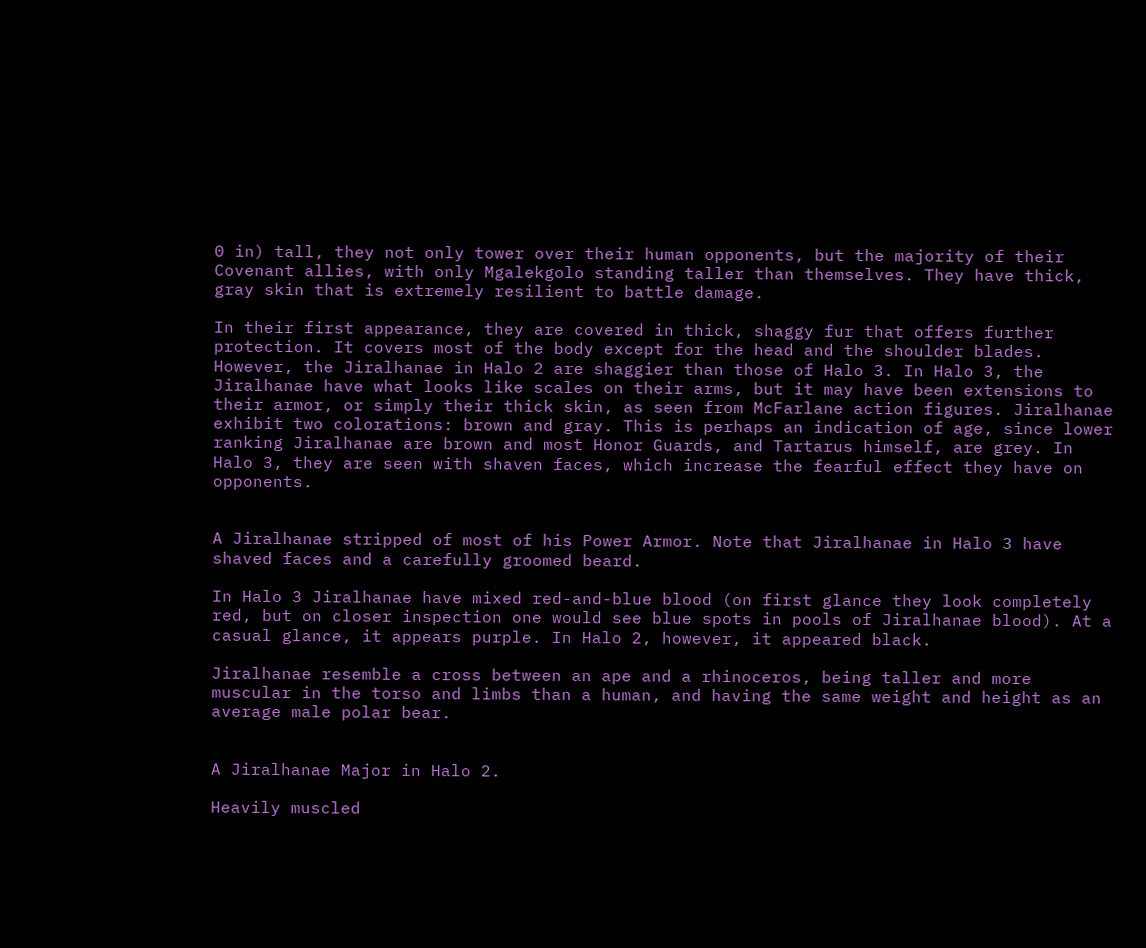0 in) tall, they not only tower over their human opponents, but the majority of their Covenant allies, with only Mgalekgolo standing taller than themselves. They have thick, gray skin that is extremely resilient to battle damage.

In their first appearance, they are covered in thick, shaggy fur that offers further protection. It covers most of the body except for the head and the shoulder blades. However, the Jiralhanae in Halo 2 are shaggier than those of Halo 3. In Halo 3, the Jiralhanae have what looks like scales on their arms, but it may have been extensions to their armor, or simply their thick skin, as seen from McFarlane action figures. Jiralhanae exhibit two colorations: brown and gray. This is perhaps an indication of age, since lower ranking Jiralhanae are brown and most Honor Guards, and Tartarus himself, are grey. In Halo 3, they are seen with shaven faces, which increase the fearful effect they have on opponents.


A Jiralhanae stripped of most of his Power Armor. Note that Jiralhanae in Halo 3 have shaved faces and a carefully groomed beard.

In Halo 3 Jiralhanae have mixed red-and-blue blood (on first glance they look completely red, but on closer inspection one would see blue spots in pools of Jiralhanae blood). At a casual glance, it appears purple. In Halo 2, however, it appeared black.

Jiralhanae resemble a cross between an ape and a rhinoceros, being taller and more muscular in the torso and limbs than a human, and having the same weight and height as an average male polar bear.


A Jiralhanae Major in Halo 2.

Heavily muscled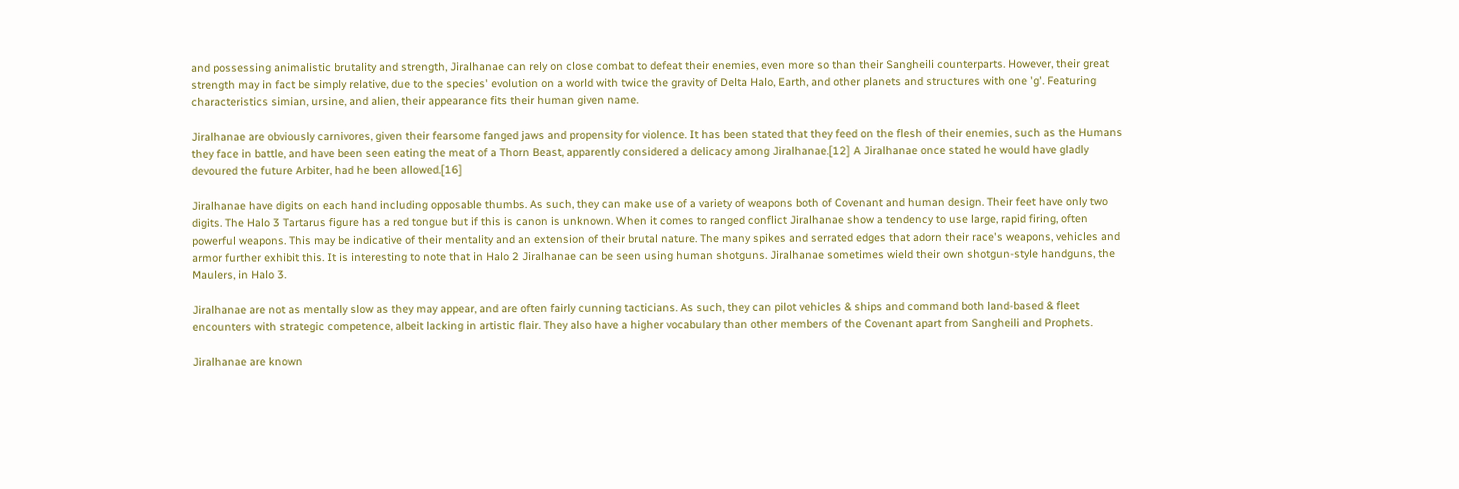and possessing animalistic brutality and strength, Jiralhanae can rely on close combat to defeat their enemies, even more so than their Sangheili counterparts. However, their great strength may in fact be simply relative, due to the species' evolution on a world with twice the gravity of Delta Halo, Earth, and other planets and structures with one 'g'. Featuring characteristics simian, ursine, and alien, their appearance fits their human given name.

Jiralhanae are obviously carnivores, given their fearsome fanged jaws and propensity for violence. It has been stated that they feed on the flesh of their enemies, such as the Humans they face in battle, and have been seen eating the meat of a Thorn Beast, apparently considered a delicacy among Jiralhanae.[12] A Jiralhanae once stated he would have gladly devoured the future Arbiter, had he been allowed.[16]

Jiralhanae have digits on each hand including opposable thumbs. As such, they can make use of a variety of weapons both of Covenant and human design. Their feet have only two digits. The Halo 3 Tartarus figure has a red tongue but if this is canon is unknown. When it comes to ranged conflict Jiralhanae show a tendency to use large, rapid firing, often powerful weapons. This may be indicative of their mentality and an extension of their brutal nature. The many spikes and serrated edges that adorn their race's weapons, vehicles and armor further exhibit this. It is interesting to note that in Halo 2 Jiralhanae can be seen using human shotguns. Jiralhanae sometimes wield their own shotgun-style handguns, the Maulers, in Halo 3.

Jiralhanae are not as mentally slow as they may appear, and are often fairly cunning tacticians. As such, they can pilot vehicles & ships and command both land-based & fleet encounters with strategic competence, albeit lacking in artistic flair. They also have a higher vocabulary than other members of the Covenant apart from Sangheili and Prophets.

Jiralhanae are known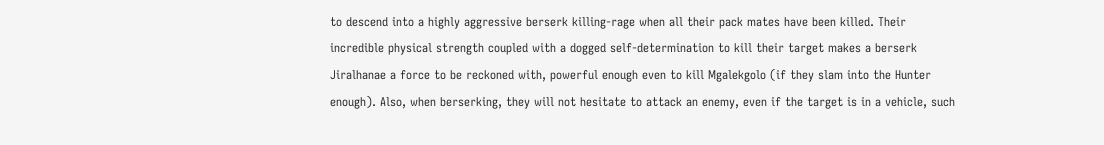to descend into a highly aggressive berserk killing-rage when all their pack mates have been killed. Their incredible physical strength coupled with a dogged self-determination to kill their target makes a berserk Jiralhanae a force to be reckoned with, powerful enough even to kill Mgalekgolo (if they slam into the Hunter enough). Also, when berserking, they will not hesitate to attack an enemy, even if the target is in a vehicle, such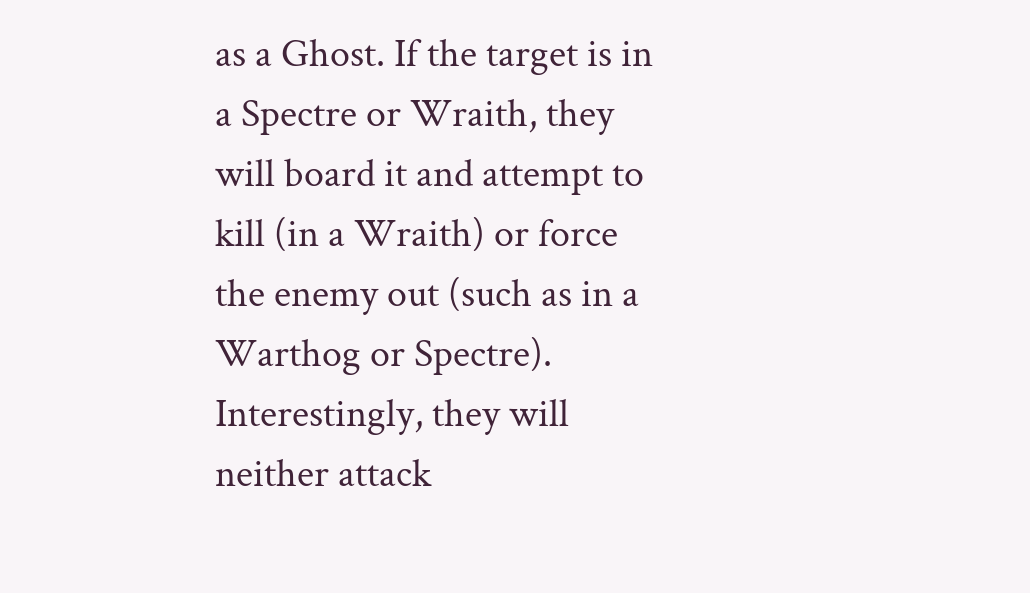as a Ghost. If the target is in a Spectre or Wraith, they will board it and attempt to kill (in a Wraith) or force the enemy out (such as in a Warthog or Spectre). Interestingly, they will neither attack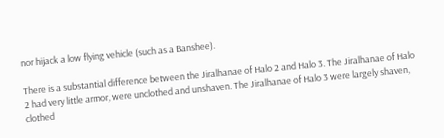nor hijack a low flying vehicle (such as a Banshee).

There is a substantial difference between the Jiralhanae of Halo 2 and Halo 3. The Jiralhanae of Halo 2 had very little armor, were unclothed and unshaven. The Jiralhanae of Halo 3 were largely shaven, clothed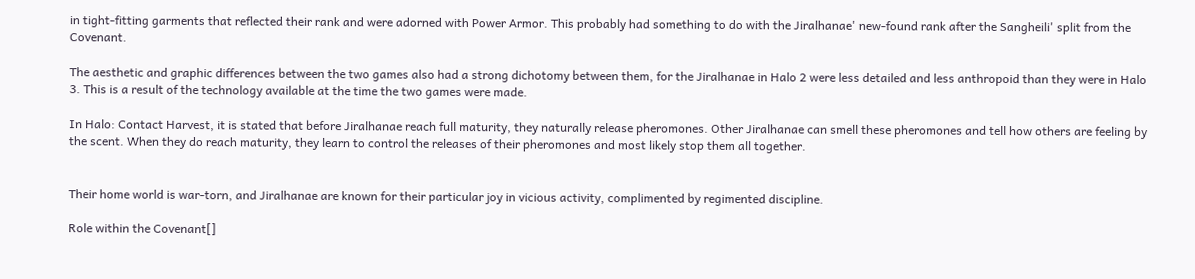in tight-fitting garments that reflected their rank and were adorned with Power Armor. This probably had something to do with the Jiralhanae' new-found rank after the Sangheili' split from the Covenant.

The aesthetic and graphic differences between the two games also had a strong dichotomy between them, for the Jiralhanae in Halo 2 were less detailed and less anthropoid than they were in Halo 3. This is a result of the technology available at the time the two games were made.

In Halo: Contact Harvest, it is stated that before Jiralhanae reach full maturity, they naturally release pheromones. Other Jiralhanae can smell these pheromones and tell how others are feeling by the scent. When they do reach maturity, they learn to control the releases of their pheromones and most likely stop them all together.


Their home world is war-torn, and Jiralhanae are known for their particular joy in vicious activity, complimented by regimented discipline.

Role within the Covenant[]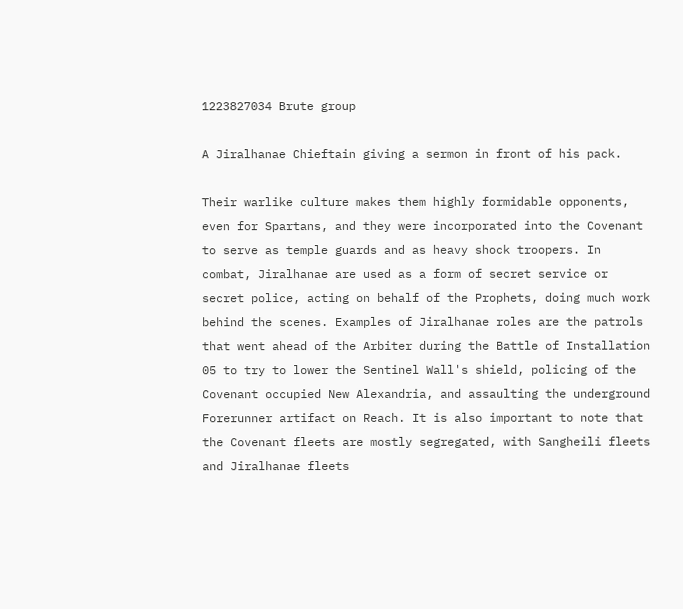1223827034 Brute group

A Jiralhanae Chieftain giving a sermon in front of his pack.

Their warlike culture makes them highly formidable opponents, even for Spartans, and they were incorporated into the Covenant to serve as temple guards and as heavy shock troopers. In combat, Jiralhanae are used as a form of secret service or secret police, acting on behalf of the Prophets, doing much work behind the scenes. Examples of Jiralhanae roles are the patrols that went ahead of the Arbiter during the Battle of Installation 05 to try to lower the Sentinel Wall's shield, policing of the Covenant occupied New Alexandria, and assaulting the underground Forerunner artifact on Reach. It is also important to note that the Covenant fleets are mostly segregated, with Sangheili fleets and Jiralhanae fleets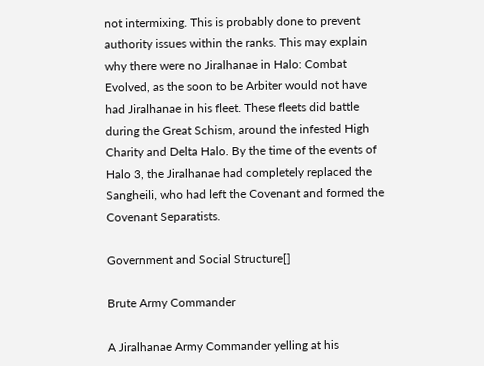not intermixing. This is probably done to prevent authority issues within the ranks. This may explain why there were no Jiralhanae in Halo: Combat Evolved, as the soon to be Arbiter would not have had Jiralhanae in his fleet. These fleets did battle during the Great Schism, around the infested High Charity and Delta Halo. By the time of the events of Halo 3, the Jiralhanae had completely replaced the Sangheili, who had left the Covenant and formed the Covenant Separatists.

Government and Social Structure[]

Brute Army Commander

A Jiralhanae Army Commander yelling at his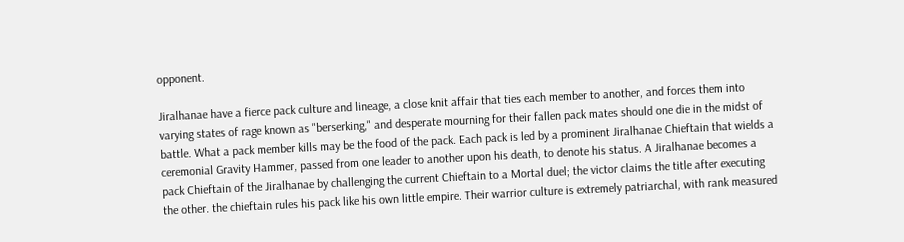opponent.

Jiralhanae have a fierce pack culture and lineage, a close knit affair that ties each member to another, and forces them into varying states of rage known as "berserking," and desperate mourning for their fallen pack mates should one die in the midst of battle. What a pack member kills may be the food of the pack. Each pack is led by a prominent Jiralhanae Chieftain that wields a ceremonial Gravity Hammer, passed from one leader to another upon his death, to denote his status. A Jiralhanae becomes a pack Chieftain of the Jiralhanae by challenging the current Chieftain to a Mortal duel; the victor claims the title after executing the other. the chieftain rules his pack like his own little empire. Their warrior culture is extremely patriarchal, with rank measured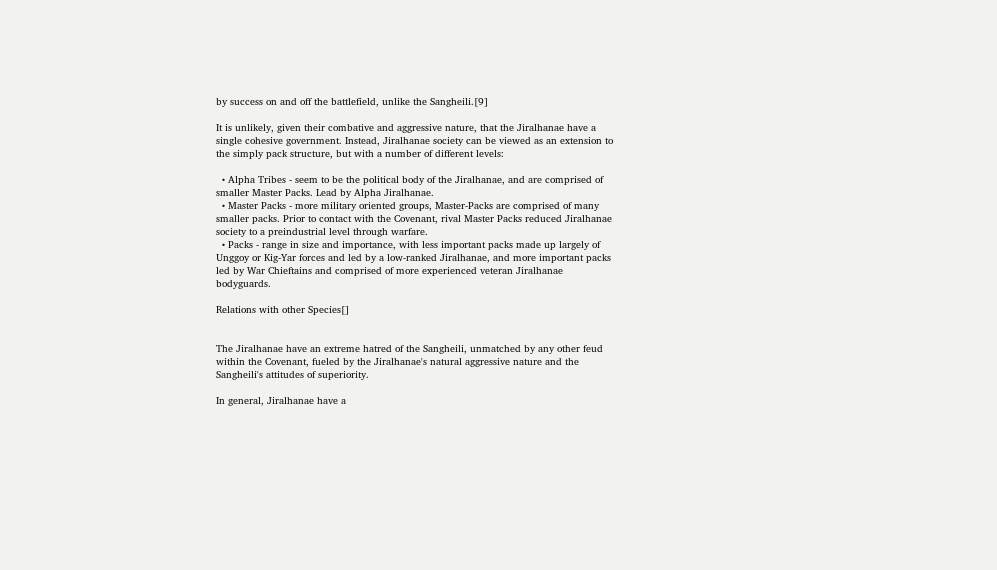by success on and off the battlefield, unlike the Sangheili.[9]

It is unlikely, given their combative and aggressive nature, that the Jiralhanae have a single cohesive government. Instead, Jiralhanae society can be viewed as an extension to the simply pack structure, but with a number of different levels:

  • Alpha Tribes - seem to be the political body of the Jiralhanae, and are comprised of smaller Master Packs. Lead by Alpha Jiralhanae.
  • Master Packs - more military oriented groups, Master-Packs are comprised of many smaller packs. Prior to contact with the Covenant, rival Master Packs reduced Jiralhanae society to a preindustrial level through warfare.
  • Packs - range in size and importance, with less important packs made up largely of Unggoy or Kig-Yar forces and led by a low-ranked Jiralhanae, and more important packs led by War Chieftains and comprised of more experienced veteran Jiralhanae bodyguards.

Relations with other Species[]


The Jiralhanae have an extreme hatred of the Sangheili, unmatched by any other feud within the Covenant, fueled by the Jiralhanae's natural aggressive nature and the Sangheili's attitudes of superiority.

In general, Jiralhanae have a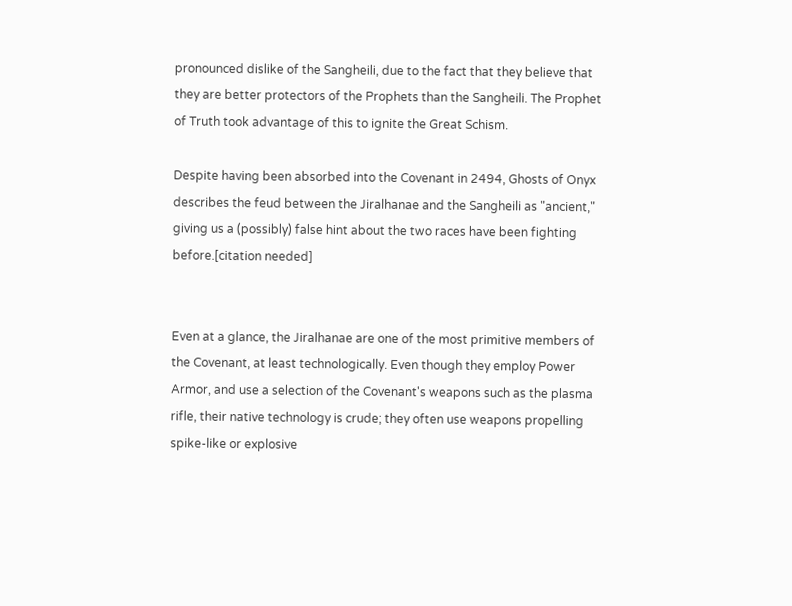pronounced dislike of the Sangheili, due to the fact that they believe that they are better protectors of the Prophets than the Sangheili. The Prophet of Truth took advantage of this to ignite the Great Schism.

Despite having been absorbed into the Covenant in 2494, Ghosts of Onyx describes the feud between the Jiralhanae and the Sangheili as "ancient," giving us a (possibly) false hint about the two races have been fighting before.[citation needed]


Even at a glance, the Jiralhanae are one of the most primitive members of the Covenant, at least technologically. Even though they employ Power Armor, and use a selection of the Covenant's weapons such as the plasma rifle, their native technology is crude; they often use weapons propelling spike-like or explosive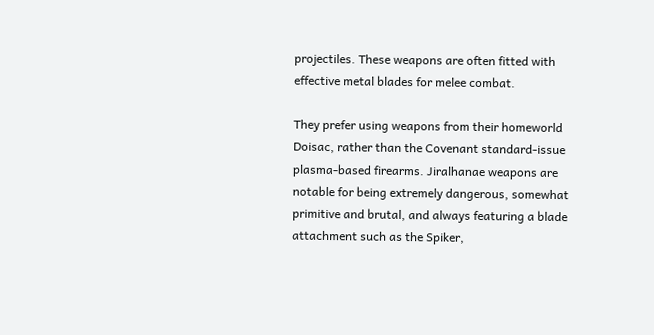projectiles. These weapons are often fitted with effective metal blades for melee combat.

They prefer using weapons from their homeworld Doisac, rather than the Covenant standard-issue plasma-based firearms. Jiralhanae weapons are notable for being extremely dangerous, somewhat primitive and brutal, and always featuring a blade attachment such as the Spiker,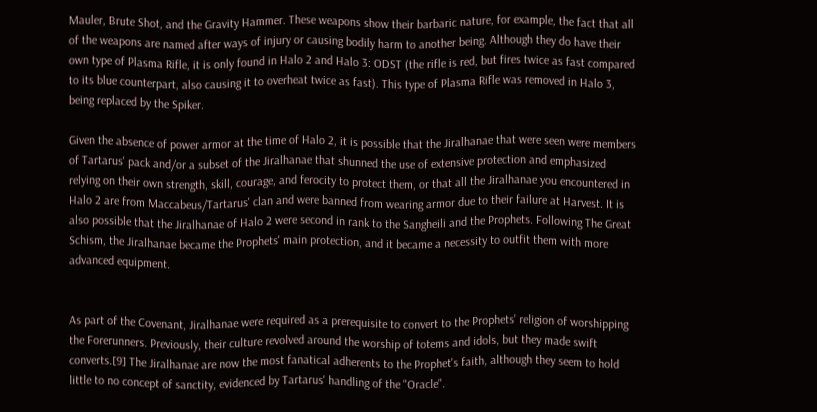Mauler, Brute Shot, and the Gravity Hammer. These weapons show their barbaric nature, for example, the fact that all of the weapons are named after ways of injury or causing bodily harm to another being. Although they do have their own type of Plasma Rifle, it is only found in Halo 2 and Halo 3: ODST (the rifle is red, but fires twice as fast compared to its blue counterpart, also causing it to overheat twice as fast). This type of Plasma Rifle was removed in Halo 3, being replaced by the Spiker.

Given the absence of power armor at the time of Halo 2, it is possible that the Jiralhanae that were seen were members of Tartarus' pack and/or a subset of the Jiralhanae that shunned the use of extensive protection and emphasized relying on their own strength, skill, courage, and ferocity to protect them, or that all the Jiralhanae you encountered in Halo 2 are from Maccabeus/Tartarus' clan and were banned from wearing armor due to their failure at Harvest. It is also possible that the Jiralhanae of Halo 2 were second in rank to the Sangheili and the Prophets. Following The Great Schism, the Jiralhanae became the Prophets' main protection, and it became a necessity to outfit them with more advanced equipment.


As part of the Covenant, Jiralhanae were required as a prerequisite to convert to the Prophets' religion of worshipping the Forerunners. Previously, their culture revolved around the worship of totems and idols, but they made swift converts.[9] The Jiralhanae are now the most fanatical adherents to the Prophet's faith, although they seem to hold little to no concept of sanctity, evidenced by Tartarus' handling of the "Oracle".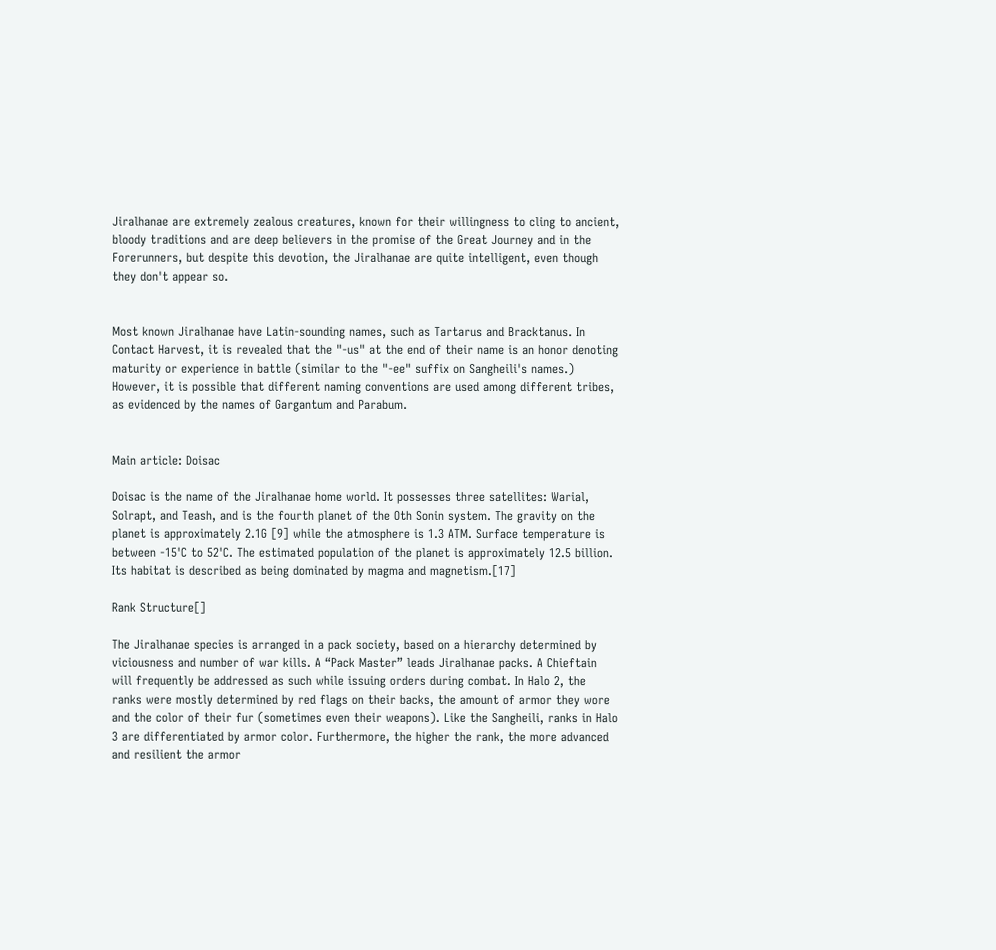Jiralhanae are extremely zealous creatures, known for their willingness to cling to ancient, bloody traditions and are deep believers in the promise of the Great Journey and in the Forerunners, but despite this devotion, the Jiralhanae are quite intelligent, even though they don't appear so.


Most known Jiralhanae have Latin-sounding names, such as Tartarus and Bracktanus. In Contact Harvest, it is revealed that the "-us" at the end of their name is an honor denoting maturity or experience in battle (similar to the "-ee" suffix on Sangheili's names.) However, it is possible that different naming conventions are used among different tribes, as evidenced by the names of Gargantum and Parabum.


Main article: Doisac

Doisac is the name of the Jiralhanae home world. It possesses three satellites: Warial, Solrapt, and Teash, and is the fourth planet of the Oth Sonin system. The gravity on the planet is approximately 2.1G [9] while the atmosphere is 1.3 ATM. Surface temperature is between -15'C to 52'C. The estimated population of the planet is approximately 12.5 billion. Its habitat is described as being dominated by magma and magnetism.[17]

Rank Structure[]

The Jiralhanae species is arranged in a pack society, based on a hierarchy determined by viciousness and number of war kills. A “Pack Master” leads Jiralhanae packs. A Chieftain will frequently be addressed as such while issuing orders during combat. In Halo 2, the ranks were mostly determined by red flags on their backs, the amount of armor they wore and the color of their fur (sometimes even their weapons). Like the Sangheili, ranks in Halo 3 are differentiated by armor color. Furthermore, the higher the rank, the more advanced and resilient the armor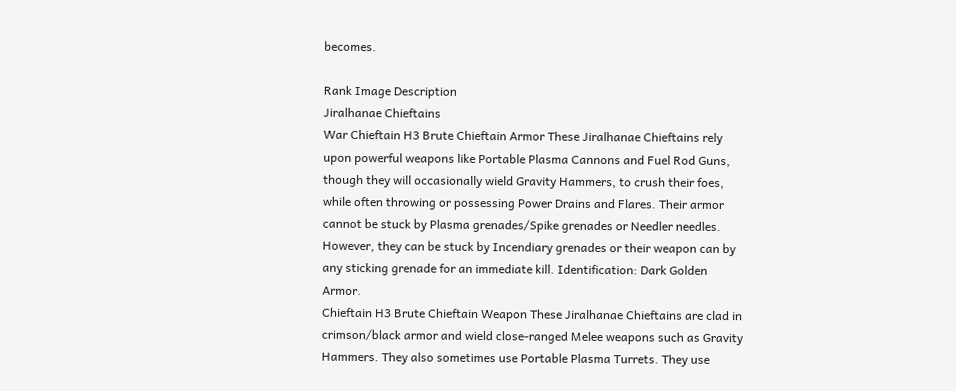becomes.

Rank Image Description
Jiralhanae Chieftains
War Chieftain H3 Brute Chieftain Armor These Jiralhanae Chieftains rely upon powerful weapons like Portable Plasma Cannons and Fuel Rod Guns, though they will occasionally wield Gravity Hammers, to crush their foes, while often throwing or possessing Power Drains and Flares. Their armor cannot be stuck by Plasma grenades/Spike grenades or Needler needles. However, they can be stuck by Incendiary grenades or their weapon can by any sticking grenade for an immediate kill. Identification: Dark Golden Armor.
Chieftain H3 Brute Chieftain Weapon These Jiralhanae Chieftains are clad in crimson/black armor and wield close-ranged Melee weapons such as Gravity Hammers. They also sometimes use Portable Plasma Turrets. They use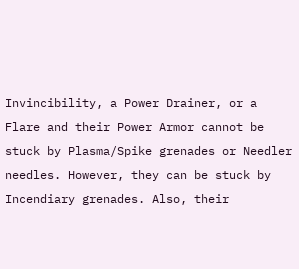Invincibility, a Power Drainer, or a Flare and their Power Armor cannot be stuck by Plasma/Spike grenades or Needler needles. However, they can be stuck by Incendiary grenades. Also, their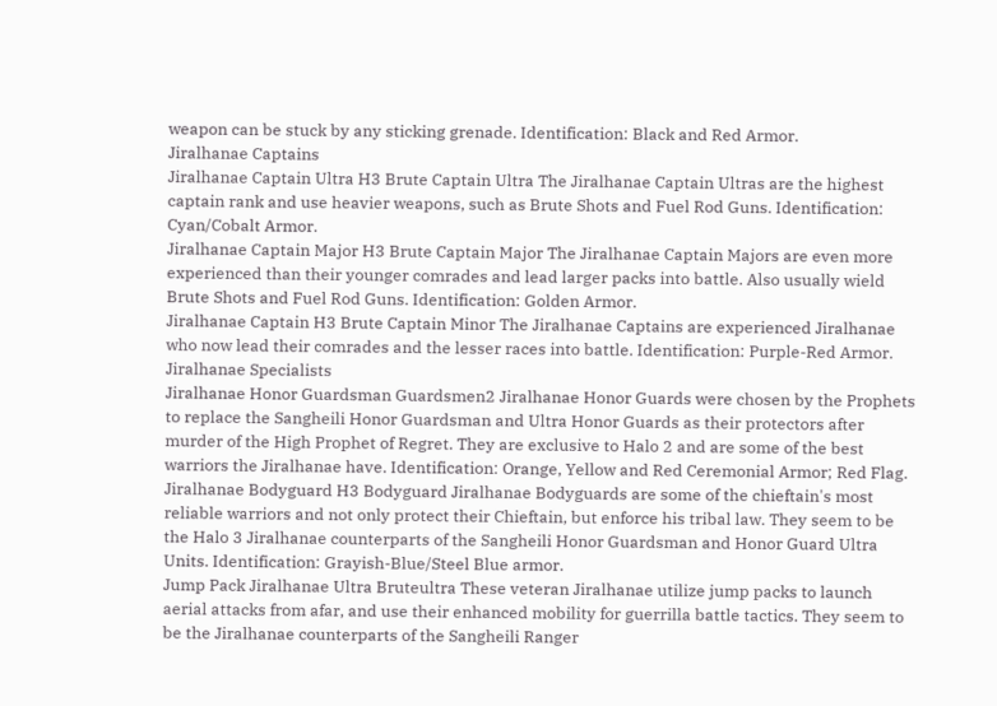weapon can be stuck by any sticking grenade. Identification: Black and Red Armor.
Jiralhanae Captains
Jiralhanae Captain Ultra H3 Brute Captain Ultra The Jiralhanae Captain Ultras are the highest captain rank and use heavier weapons, such as Brute Shots and Fuel Rod Guns. Identification: Cyan/Cobalt Armor.
Jiralhanae Captain Major H3 Brute Captain Major The Jiralhanae Captain Majors are even more experienced than their younger comrades and lead larger packs into battle. Also usually wield Brute Shots and Fuel Rod Guns. Identification: Golden Armor.
Jiralhanae Captain H3 Brute Captain Minor The Jiralhanae Captains are experienced Jiralhanae who now lead their comrades and the lesser races into battle. Identification: Purple-Red Armor.
Jiralhanae Specialists
Jiralhanae Honor Guardsman Guardsmen2 Jiralhanae Honor Guards were chosen by the Prophets to replace the Sangheili Honor Guardsman and Ultra Honor Guards as their protectors after murder of the High Prophet of Regret. They are exclusive to Halo 2 and are some of the best warriors the Jiralhanae have. Identification: Orange, Yellow and Red Ceremonial Armor; Red Flag.
Jiralhanae Bodyguard H3 Bodyguard Jiralhanae Bodyguards are some of the chieftain's most reliable warriors and not only protect their Chieftain, but enforce his tribal law. They seem to be the Halo 3 Jiralhanae counterparts of the Sangheili Honor Guardsman and Honor Guard Ultra Units. Identification: Grayish-Blue/Steel Blue armor.
Jump Pack Jiralhanae Ultra Bruteultra These veteran Jiralhanae utilize jump packs to launch aerial attacks from afar, and use their enhanced mobility for guerrilla battle tactics. They seem to be the Jiralhanae counterparts of the Sangheili Ranger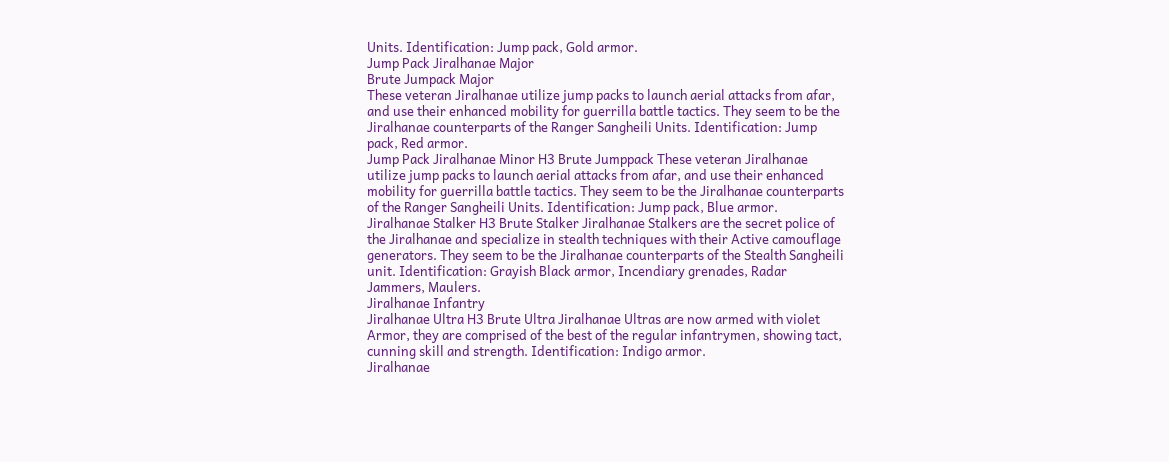Units. Identification: Jump pack, Gold armor.
Jump Pack Jiralhanae Major
Brute Jumpack Major
These veteran Jiralhanae utilize jump packs to launch aerial attacks from afar, and use their enhanced mobility for guerrilla battle tactics. They seem to be the Jiralhanae counterparts of the Ranger Sangheili Units. Identification: Jump pack, Red armor.
Jump Pack Jiralhanae Minor H3 Brute Jumppack These veteran Jiralhanae utilize jump packs to launch aerial attacks from afar, and use their enhanced mobility for guerrilla battle tactics. They seem to be the Jiralhanae counterparts of the Ranger Sangheili Units. Identification: Jump pack, Blue armor.
Jiralhanae Stalker H3 Brute Stalker Jiralhanae Stalkers are the secret police of the Jiralhanae and specialize in stealth techniques with their Active camouflage generators. They seem to be the Jiralhanae counterparts of the Stealth Sangheili unit. Identification: Grayish Black armor, Incendiary grenades, Radar Jammers, Maulers.
Jiralhanae Infantry
Jiralhanae Ultra H3 Brute Ultra Jiralhanae Ultras are now armed with violet Armor, they are comprised of the best of the regular infantrymen, showing tact, cunning skill and strength. Identification: Indigo armor.
Jiralhanae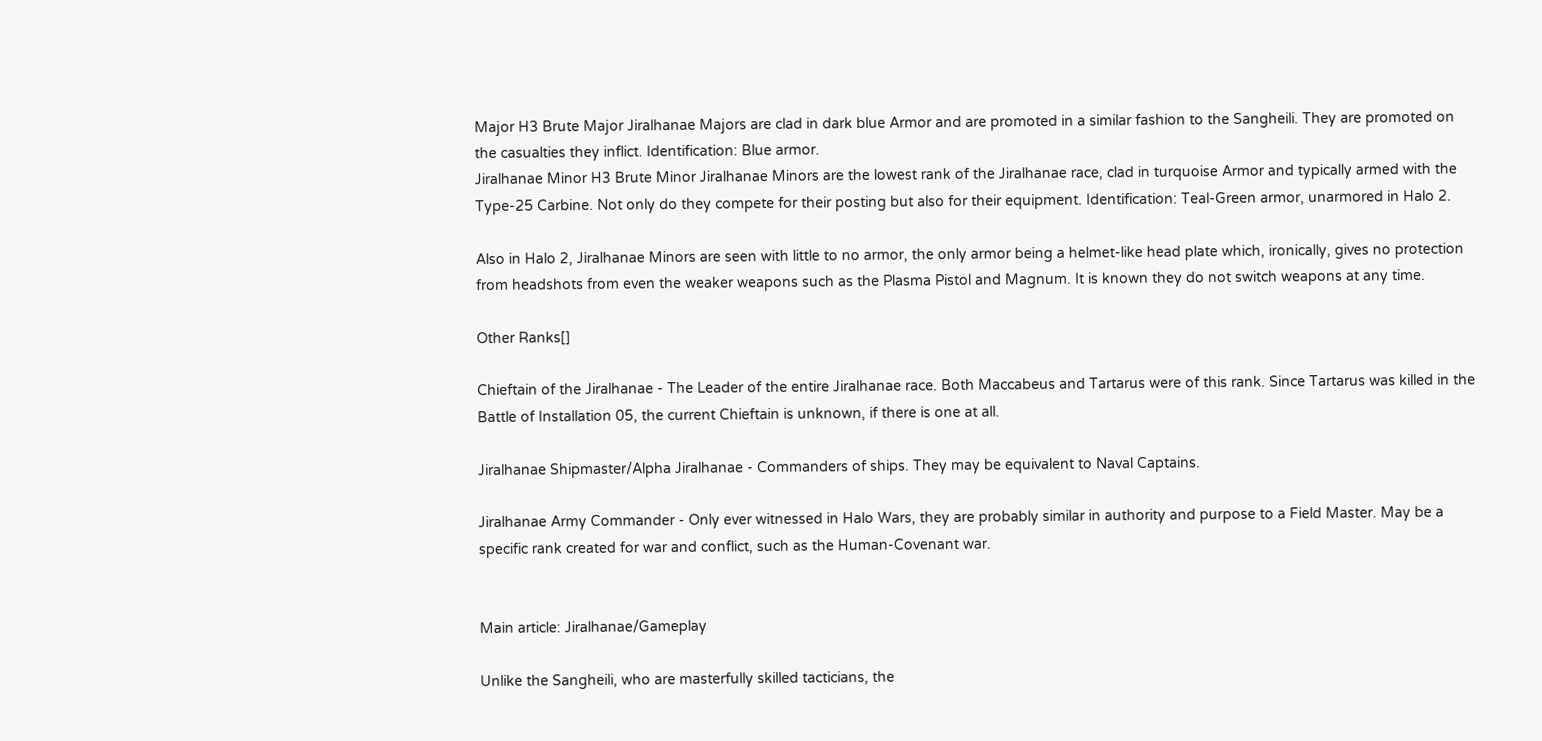Major H3 Brute Major Jiralhanae Majors are clad in dark blue Armor and are promoted in a similar fashion to the Sangheili. They are promoted on the casualties they inflict. Identification: Blue armor.
Jiralhanae Minor H3 Brute Minor Jiralhanae Minors are the lowest rank of the Jiralhanae race, clad in turquoise Armor and typically armed with the Type-25 Carbine. Not only do they compete for their posting but also for their equipment. Identification: Teal-Green armor, unarmored in Halo 2.

Also in Halo 2, Jiralhanae Minors are seen with little to no armor, the only armor being a helmet-like head plate which, ironically, gives no protection from headshots from even the weaker weapons such as the Plasma Pistol and Magnum. It is known they do not switch weapons at any time.

Other Ranks[]

Chieftain of the Jiralhanae - The Leader of the entire Jiralhanae race. Both Maccabeus and Tartarus were of this rank. Since Tartarus was killed in the Battle of Installation 05, the current Chieftain is unknown, if there is one at all.

Jiralhanae Shipmaster/Alpha Jiralhanae - Commanders of ships. They may be equivalent to Naval Captains.

Jiralhanae Army Commander - Only ever witnessed in Halo Wars, they are probably similar in authority and purpose to a Field Master. May be a specific rank created for war and conflict, such as the Human-Covenant war.


Main article: Jiralhanae/Gameplay

Unlike the Sangheili, who are masterfully skilled tacticians, the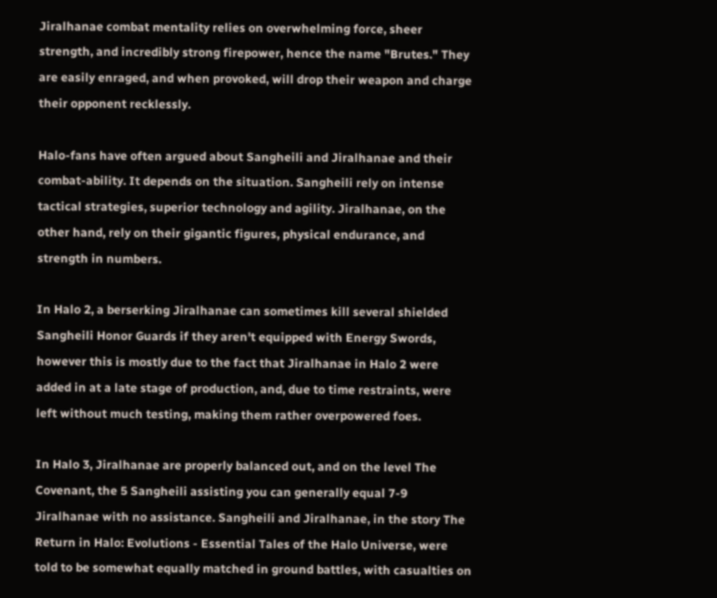Jiralhanae combat mentality relies on overwhelming force, sheer strength, and incredibly strong firepower, hence the name "Brutes." They are easily enraged, and when provoked, will drop their weapon and charge their opponent recklessly.

Halo-fans have often argued about Sangheili and Jiralhanae and their combat-ability. It depends on the situation. Sangheili rely on intense tactical strategies, superior technology and agility. Jiralhanae, on the other hand, rely on their gigantic figures, physical endurance, and strength in numbers.

In Halo 2, a berserking Jiralhanae can sometimes kill several shielded Sangheili Honor Guards if they aren't equipped with Energy Swords, however this is mostly due to the fact that Jiralhanae in Halo 2 were added in at a late stage of production, and, due to time restraints, were left without much testing, making them rather overpowered foes.

In Halo 3, Jiralhanae are properly balanced out, and on the level The Covenant, the 5 Sangheili assisting you can generally equal 7-9 Jiralhanae with no assistance. Sangheili and Jiralhanae, in the story The Return in Halo: Evolutions - Essential Tales of the Halo Universe, were told to be somewhat equally matched in ground battles, with casualties on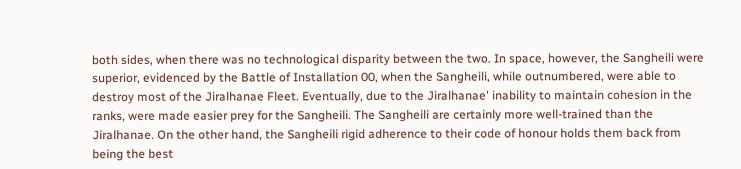both sides, when there was no technological disparity between the two. In space, however, the Sangheili were superior, evidenced by the Battle of Installation 00, when the Sangheili, while outnumbered, were able to destroy most of the Jiralhanae Fleet. Eventually, due to the Jiralhanae' inability to maintain cohesion in the ranks, were made easier prey for the Sangheili. The Sangheili are certainly more well-trained than the Jiralhanae. On the other hand, the Sangheili rigid adherence to their code of honour holds them back from being the best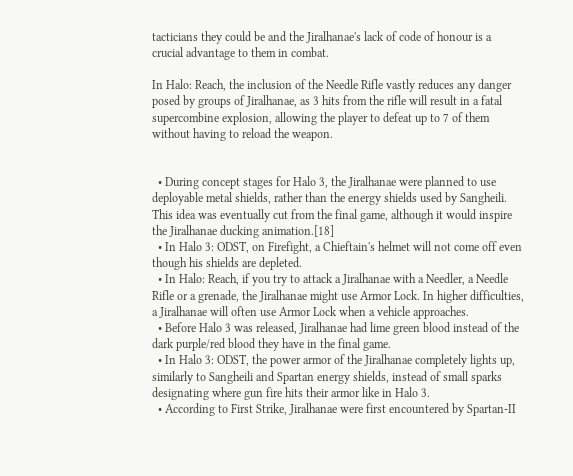tacticians they could be and the Jiralhanae's lack of code of honour is a crucial advantage to them in combat.

In Halo: Reach, the inclusion of the Needle Rifle vastly reduces any danger posed by groups of Jiralhanae, as 3 hits from the rifle will result in a fatal supercombine explosion, allowing the player to defeat up to 7 of them without having to reload the weapon.


  • During concept stages for Halo 3, the Jiralhanae were planned to use deployable metal shields, rather than the energy shields used by Sangheili. This idea was eventually cut from the final game, although it would inspire the Jiralhanae ducking animation.[18]
  • In Halo 3: ODST, on Firefight, a Chieftain's helmet will not come off even though his shields are depleted.
  • In Halo: Reach, if you try to attack a Jiralhanae with a Needler, a Needle Rifle or a grenade, the Jiralhanae might use Armor Lock. In higher difficulties, a Jiralhanae will often use Armor Lock when a vehicle approaches.
  • Before Halo 3 was released, Jiralhanae had lime green blood instead of the dark purple/red blood they have in the final game.
  • In Halo 3: ODST, the power armor of the Jiralhanae completely lights up, similarly to Sangheili and Spartan energy shields, instead of small sparks designating where gun fire hits their armor like in Halo 3.
  • According to First Strike, Jiralhanae were first encountered by Spartan-II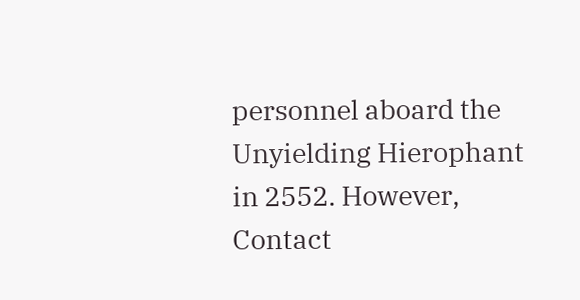personnel aboard the Unyielding Hierophant in 2552. However, Contact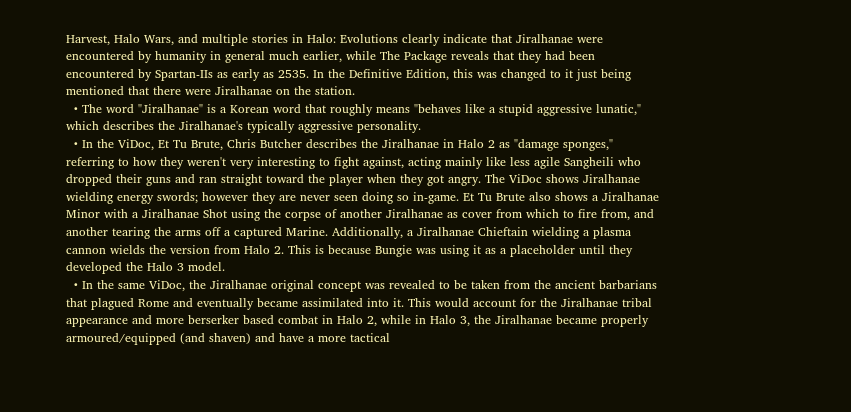Harvest, Halo Wars, and multiple stories in Halo: Evolutions clearly indicate that Jiralhanae were encountered by humanity in general much earlier, while The Package reveals that they had been encountered by Spartan-IIs as early as 2535. In the Definitive Edition, this was changed to it just being mentioned that there were Jiralhanae on the station.
  • The word "Jiralhanae" is a Korean word that roughly means "behaves like a stupid aggressive lunatic," which describes the Jiralhanae's typically aggressive personality.
  • In the ViDoc, Et Tu Brute, Chris Butcher describes the Jiralhanae in Halo 2 as "damage sponges," referring to how they weren't very interesting to fight against, acting mainly like less agile Sangheili who dropped their guns and ran straight toward the player when they got angry. The ViDoc shows Jiralhanae wielding energy swords; however they are never seen doing so in-game. Et Tu Brute also shows a Jiralhanae Minor with a Jiralhanae Shot using the corpse of another Jiralhanae as cover from which to fire from, and another tearing the arms off a captured Marine. Additionally, a Jiralhanae Chieftain wielding a plasma cannon wields the version from Halo 2. This is because Bungie was using it as a placeholder until they developed the Halo 3 model.
  • In the same ViDoc, the Jiralhanae original concept was revealed to be taken from the ancient barbarians that plagued Rome and eventually became assimilated into it. This would account for the Jiralhanae tribal appearance and more berserker based combat in Halo 2, while in Halo 3, the Jiralhanae became properly armoured/equipped (and shaven) and have a more tactical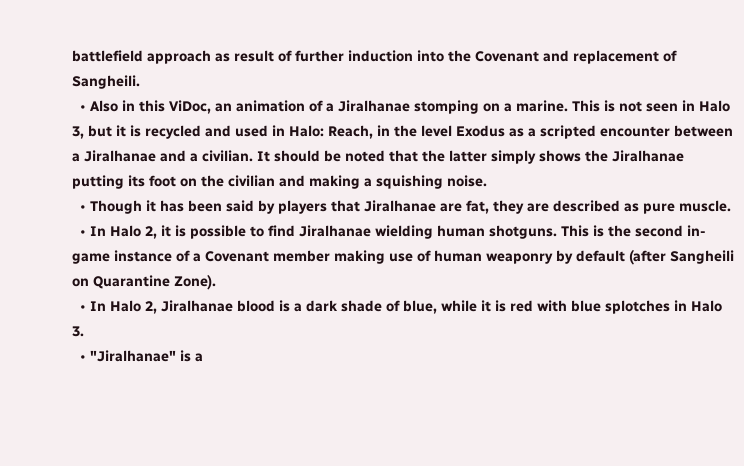battlefield approach as result of further induction into the Covenant and replacement of Sangheili.
  • Also in this ViDoc, an animation of a Jiralhanae stomping on a marine. This is not seen in Halo 3, but it is recycled and used in Halo: Reach, in the level Exodus as a scripted encounter between a Jiralhanae and a civilian. It should be noted that the latter simply shows the Jiralhanae putting its foot on the civilian and making a squishing noise.
  • Though it has been said by players that Jiralhanae are fat, they are described as pure muscle.
  • In Halo 2, it is possible to find Jiralhanae wielding human shotguns. This is the second in-game instance of a Covenant member making use of human weaponry by default (after Sangheili on Quarantine Zone).
  • In Halo 2, Jiralhanae blood is a dark shade of blue, while it is red with blue splotches in Halo 3.
  • "Jiralhanae" is a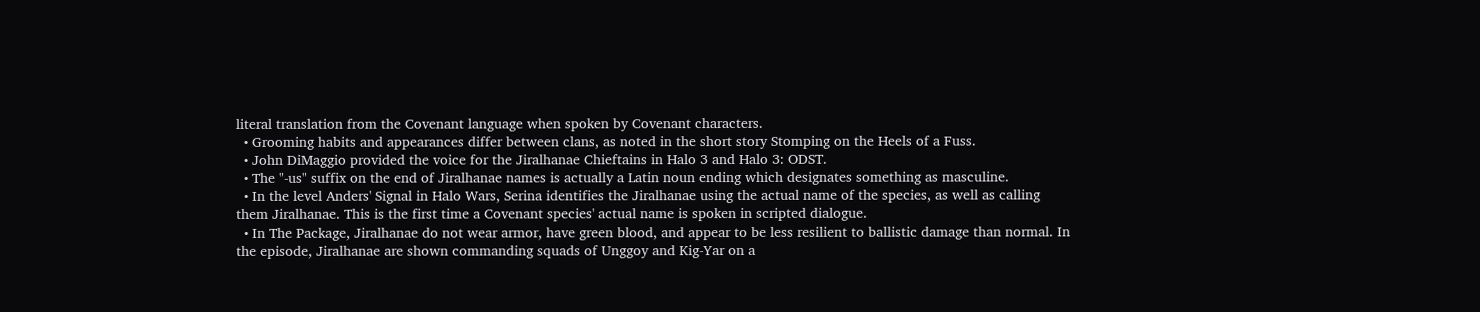literal translation from the Covenant language when spoken by Covenant characters.
  • Grooming habits and appearances differ between clans, as noted in the short story Stomping on the Heels of a Fuss.
  • John DiMaggio provided the voice for the Jiralhanae Chieftains in Halo 3 and Halo 3: ODST.
  • The "-us" suffix on the end of Jiralhanae names is actually a Latin noun ending which designates something as masculine.
  • In the level Anders' Signal in Halo Wars, Serina identifies the Jiralhanae using the actual name of the species, as well as calling them Jiralhanae. This is the first time a Covenant species' actual name is spoken in scripted dialogue.
  • In The Package, Jiralhanae do not wear armor, have green blood, and appear to be less resilient to ballistic damage than normal. In the episode, Jiralhanae are shown commanding squads of Unggoy and Kig-Yar on a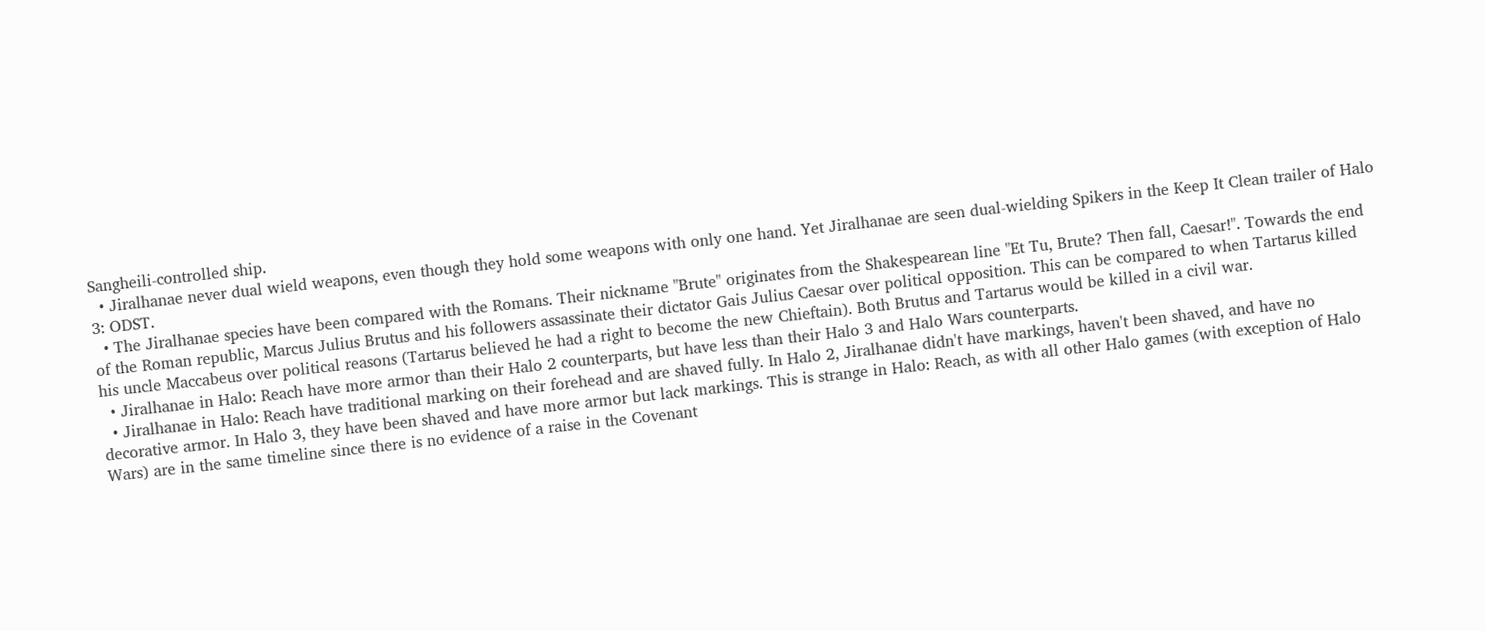Sangheili-controlled ship.
  • Jiralhanae never dual wield weapons, even though they hold some weapons with only one hand. Yet Jiralhanae are seen dual-wielding Spikers in the Keep It Clean trailer of Halo 3: ODST.
  • The Jiralhanae species have been compared with the Romans. Their nickname "Brute" originates from the Shakespearean line "Et Tu, Brute? Then fall, Caesar!". Towards the end of the Roman republic, Marcus Julius Brutus and his followers assassinate their dictator Gais Julius Caesar over political opposition. This can be compared to when Tartarus killed his uncle Maccabeus over political reasons (Tartarus believed he had a right to become the new Chieftain). Both Brutus and Tartarus would be killed in a civil war.
  • Jiralhanae in Halo: Reach have more armor than their Halo 2 counterparts, but have less than their Halo 3 and Halo Wars counterparts.
  • Jiralhanae in Halo: Reach have traditional marking on their forehead and are shaved fully. In Halo 2, Jiralhanae didn't have markings, haven't been shaved, and have no decorative armor. In Halo 3, they have been shaved and have more armor but lack markings. This is strange in Halo: Reach, as with all other Halo games (with exception of Halo Wars) are in the same timeline since there is no evidence of a raise in the Covenant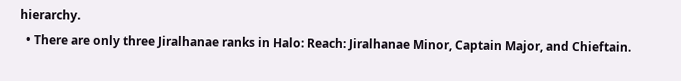hierarchy.
  • There are only three Jiralhanae ranks in Halo: Reach: Jiralhanae Minor, Captain Major, and Chieftain.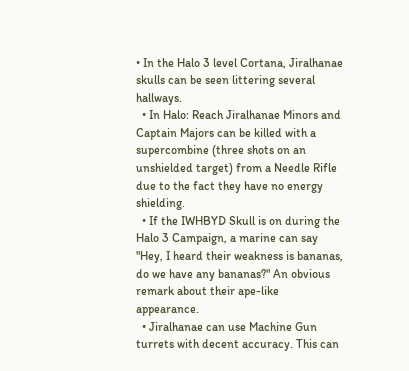• In the Halo 3 level Cortana, Jiralhanae skulls can be seen littering several hallways.
  • In Halo: Reach Jiralhanae Minors and Captain Majors can be killed with a supercombine (three shots on an unshielded target) from a Needle Rifle due to the fact they have no energy shielding.
  • If the IWHBYD Skull is on during the Halo 3 Campaign, a marine can say "Hey, I heard their weakness is bananas, do we have any bananas?" An obvious remark about their ape-like appearance.
  • Jiralhanae can use Machine Gun turrets with decent accuracy. This can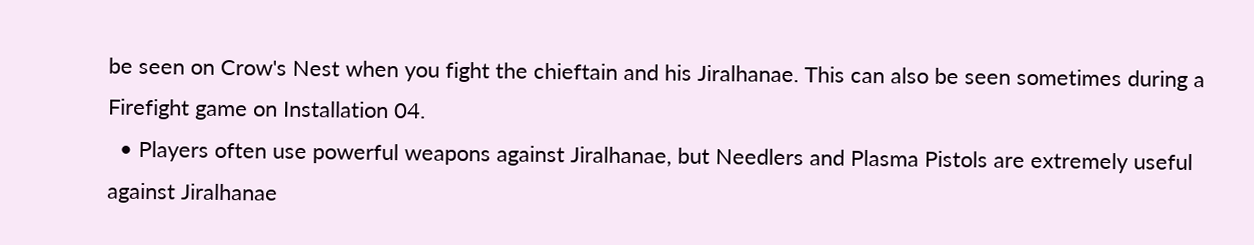be seen on Crow's Nest when you fight the chieftain and his Jiralhanae. This can also be seen sometimes during a Firefight game on Installation 04.
  • Players often use powerful weapons against Jiralhanae, but Needlers and Plasma Pistols are extremely useful against Jiralhanae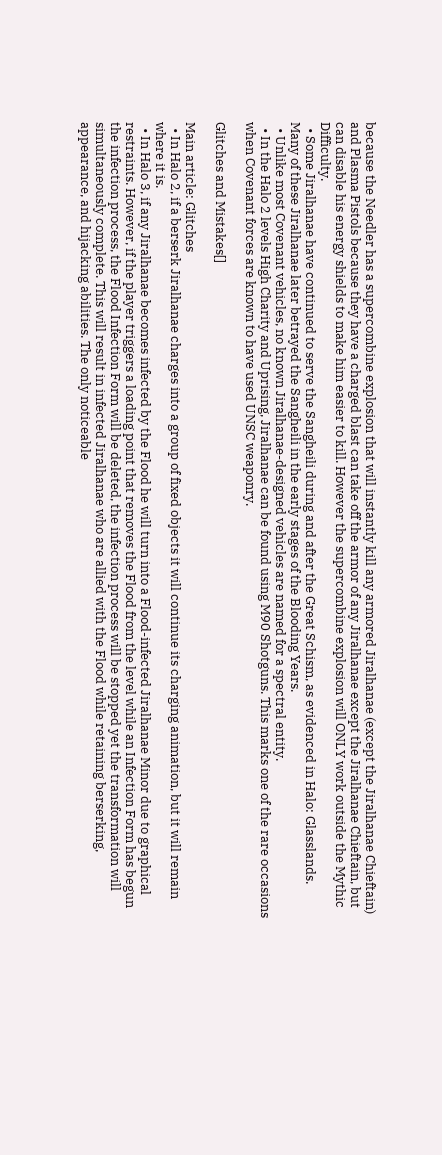because the Needler has a supercombine explosion that will instantly kill any armored Jiralhanae (except the Jiralhanae Chieftain) and Plasma Pistols because they have a charged blast can take off the armor of any Jiralhanae except the Jiralhanae Chieftain, but can disable his energy shields to make him easier to kill. However the supercombine explosion will ONLY work outside the Mythic Difficulty.
  • Some Jiralhanae have continued to serve the Sangheili during and after the Great Schism, as evidenced in Halo: Glasslands. Many of these Jiralhanae later betrayed the Sangheili in the early stages of the Blooding Years.
  • Unlike most Covenant vehicles, no known Jiralhanae-designed vehicles are named for a spectral entity.
  • In the Halo 2 levels High Charity and Uprising, Jiralhanae can be found using M90 Shotguns. This marks one of the rare occasions when Covenant forces are known to have used UNSC weaponry.

Glitches and Mistakes[]

Main article: Glitches
  • In Halo 2, if a berserk Jiralhanae charges into a group of fixed objects it will continue its charging animation, but it will remain where it is.
  • In Halo 3, if any Jiralhanae becomes infected by the Flood he will turn into a Flood-infected Jiralhanae Minor due to graphical restraints. However, if the player triggers a loading point that removes the Flood from the level while an Infection Form has begun the infection process, the Flood Infection Form will be deleted, the infection process will be stopped yet the transformation will simultaneously complete. This will result in infected Jiralhanae who are allied with the Flood while retaining berserking, appearance, and hijacking abilities. The only noticeable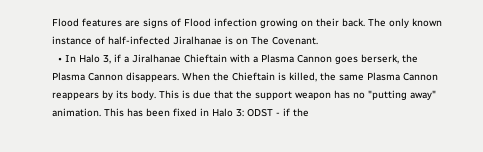Flood features are signs of Flood infection growing on their back. The only known instance of half-infected Jiralhanae is on The Covenant.
  • In Halo 3, if a Jiralhanae Chieftain with a Plasma Cannon goes berserk, the Plasma Cannon disappears. When the Chieftain is killed, the same Plasma Cannon reappears by its body. This is due that the support weapon has no "putting away" animation. This has been fixed in Halo 3: ODST - if the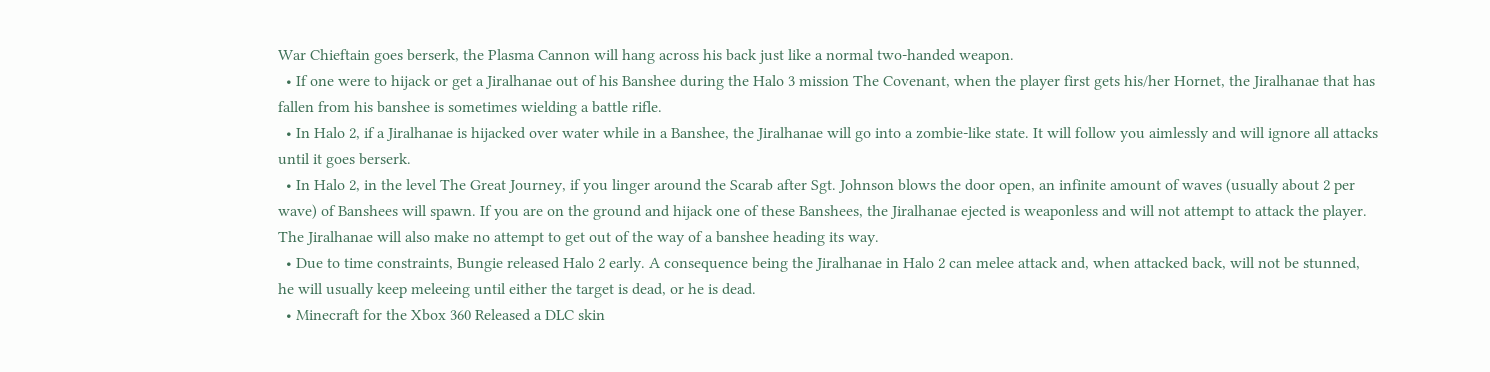War Chieftain goes berserk, the Plasma Cannon will hang across his back just like a normal two-handed weapon.
  • If one were to hijack or get a Jiralhanae out of his Banshee during the Halo 3 mission The Covenant, when the player first gets his/her Hornet, the Jiralhanae that has fallen from his banshee is sometimes wielding a battle rifle.
  • In Halo 2, if a Jiralhanae is hijacked over water while in a Banshee, the Jiralhanae will go into a zombie-like state. It will follow you aimlessly and will ignore all attacks until it goes berserk.
  • In Halo 2, in the level The Great Journey, if you linger around the Scarab after Sgt. Johnson blows the door open, an infinite amount of waves (usually about 2 per wave) of Banshees will spawn. If you are on the ground and hijack one of these Banshees, the Jiralhanae ejected is weaponless and will not attempt to attack the player. The Jiralhanae will also make no attempt to get out of the way of a banshee heading its way.
  • Due to time constraints, Bungie released Halo 2 early. A consequence being the Jiralhanae in Halo 2 can melee attack and, when attacked back, will not be stunned, he will usually keep meleeing until either the target is dead, or he is dead.
  • Minecraft for the Xbox 360 Released a DLC skin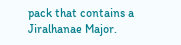pack that contains a Jiralhanae Major.